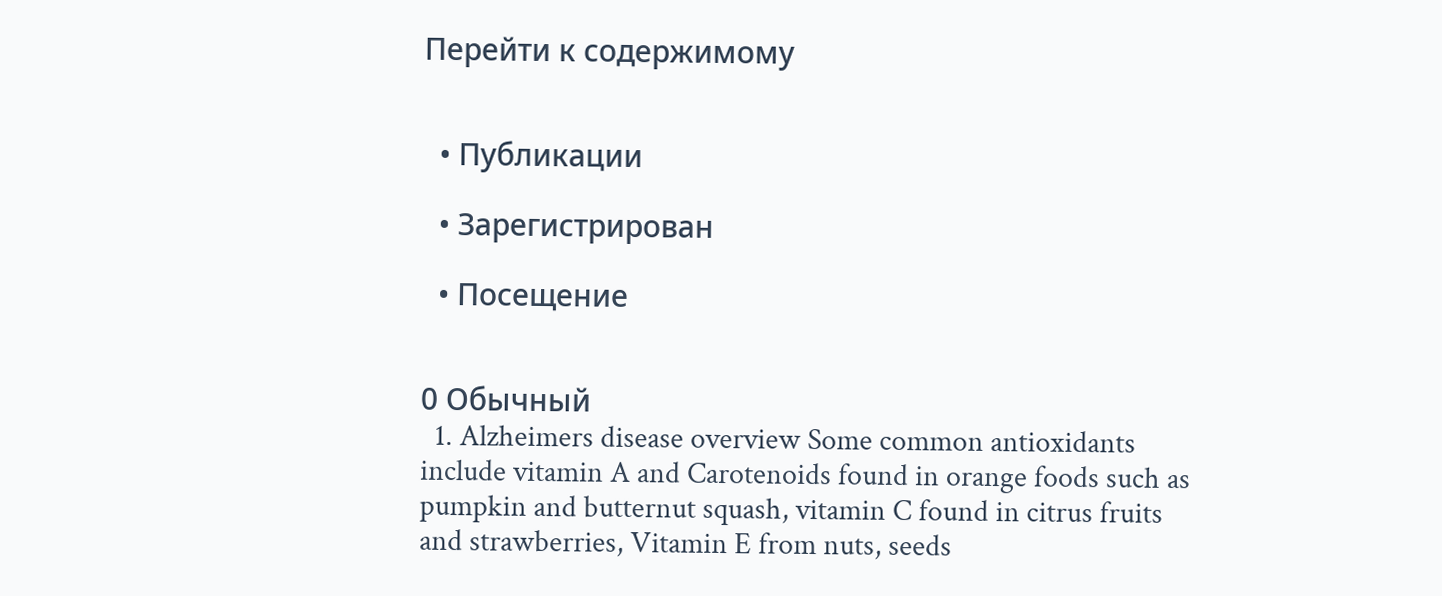Перейти к содержимому


  • Публикации

  • Зарегистрирован

  • Посещение


0 Обычный
  1. Alzheimers disease overview Some common antioxidants include vitamin A and Carotenoids found in orange foods such as pumpkin and butternut squash, vitamin C found in citrus fruits and strawberries, Vitamin E from nuts, seeds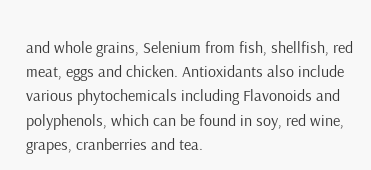and whole grains, Selenium from fish, shellfish, red meat, eggs and chicken. Antioxidants also include various phytochemicals including Flavonoids and polyphenols, which can be found in soy, red wine, grapes, cranberries and tea.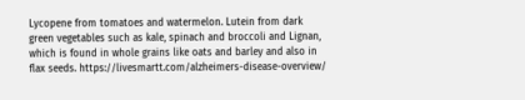Lycopene from tomatoes and watermelon. Lutein from dark green vegetables such as kale, spinach and broccoli and Lignan, which is found in whole grains like oats and barley and also in flax seeds. https://livesmartt.com/alzheimers-disease-overview/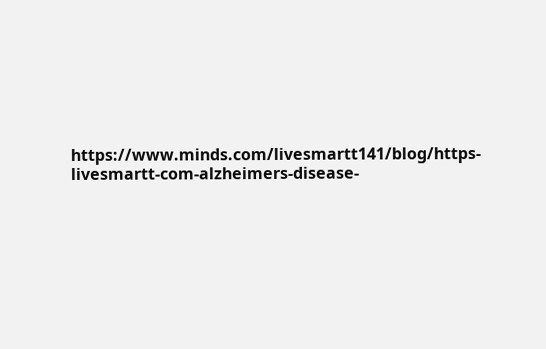https://www.minds.com/livesmartt141/blog/https-livesmartt-com-alzheimers-disease-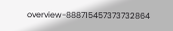overview-888715457373732864